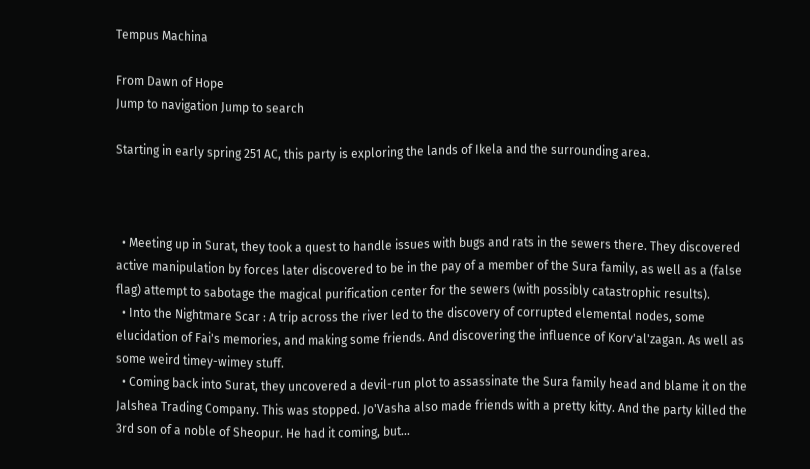Tempus Machina

From Dawn of Hope
Jump to navigation Jump to search

Starting in early spring 251 AC, this party is exploring the lands of Ikela and the surrounding area.



  • Meeting up in Surat, they took a quest to handle issues with bugs and rats in the sewers there. They discovered active manipulation by forces later discovered to be in the pay of a member of the Sura family, as well as a (false flag) attempt to sabotage the magical purification center for the sewers (with possibly catastrophic results).
  • Into the Nightmare Scar : A trip across the river led to the discovery of corrupted elemental nodes, some elucidation of Fai's memories, and making some friends. And discovering the influence of Korv'al'zagan. As well as some weird timey-wimey stuff.
  • Coming back into Surat, they uncovered a devil-run plot to assassinate the Sura family head and blame it on the Jalshea Trading Company. This was stopped. Jo'Vasha also made friends with a pretty kitty. And the party killed the 3rd son of a noble of Sheopur. He had it coming, but...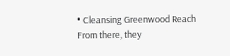• Cleansing Greenwood Reach From there, they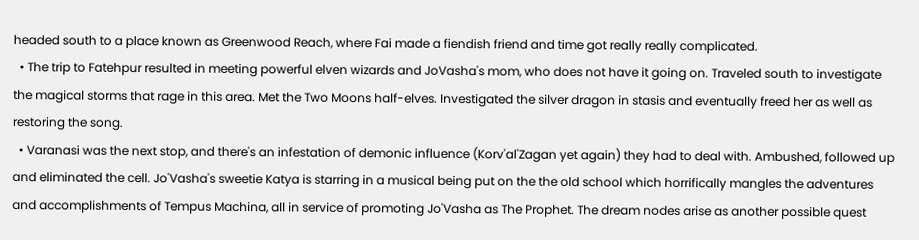headed south to a place known as Greenwood Reach, where Fai made a fiendish friend and time got really really complicated.
  • The trip to Fatehpur resulted in meeting powerful elven wizards and JoVasha's mom, who does not have it going on. Traveled south to investigate the magical storms that rage in this area. Met the Two Moons half-elves. Investigated the silver dragon in stasis and eventually freed her as well as restoring the song.
  • Varanasi was the next stop, and there's an infestation of demonic influence (Korv'al'Zagan yet again) they had to deal with. Ambushed, followed up and eliminated the cell. Jo'Vasha's sweetie Katya is starring in a musical being put on the the old school which horrifically mangles the adventures and accomplishments of Tempus Machina, all in service of promoting Jo'Vasha as The Prophet. The dream nodes arise as another possible quest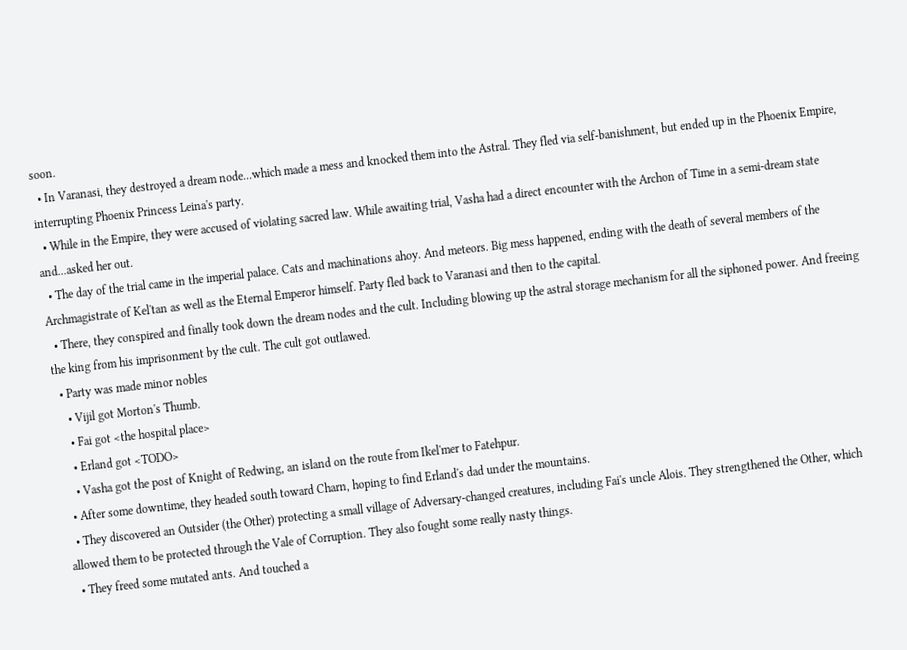soon.
  • In Varanasi, they destroyed a dream node...which made a mess and knocked them into the Astral. They fled via self-banishment, but ended up in the Phoenix Empire, interrupting Phoenix Princess Leina's party.
  • While in the Empire, they were accused of violating sacred law. While awaiting trial, Vasha had a direct encounter with the Archon of Time in a semi-dream state and...asked her out.
  • The day of the trial came in the imperial palace. Cats and machinations ahoy. And meteors. Big mess happened, ending with the death of several members of the Archmagistrate of Kel'tan as well as the Eternal Emperor himself. Party fled back to Varanasi and then to the capital.
  • There, they conspired and finally took down the dream nodes and the cult. Including blowing up the astral storage mechanism for all the siphoned power. And freeing the king from his imprisonment by the cult. The cult got outlawed.
  • Party was made minor nobles
    • Vijil got Morton's Thumb.
    • Fai got <the hospital place>
    • Erland got <TODO>
    • Vasha got the post of Knight of Redwing, an island on the route from Ikel'mer to Fatehpur.
  • After some downtime, they headed south toward Charn, hoping to find Erland's dad under the mountains.
  • They discovered an Outsider (the Other) protecting a small village of Adversary-changed creatures, including Fai's uncle Alois. They strengthened the Other, which allowed them to be protected through the Vale of Corruption. They also fought some really nasty things.
  • They freed some mutated ants. And touched a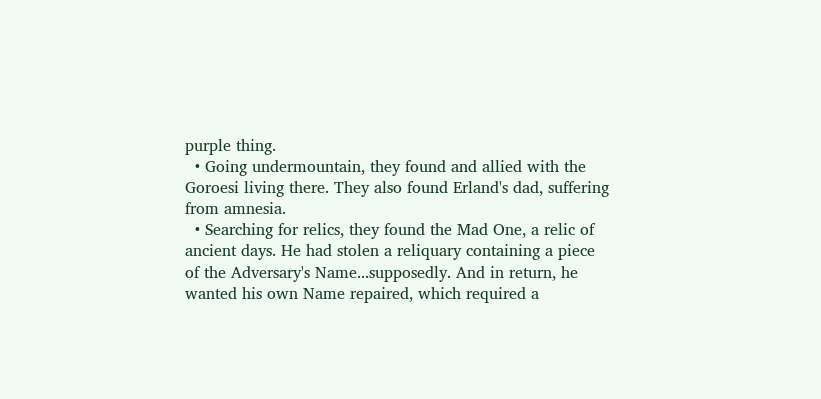purple thing.
  • Going undermountain, they found and allied with the Goroesi living there. They also found Erland's dad, suffering from amnesia.
  • Searching for relics, they found the Mad One, a relic of ancient days. He had stolen a reliquary containing a piece of the Adversary's Name...supposedly. And in return, he wanted his own Name repaired, which required a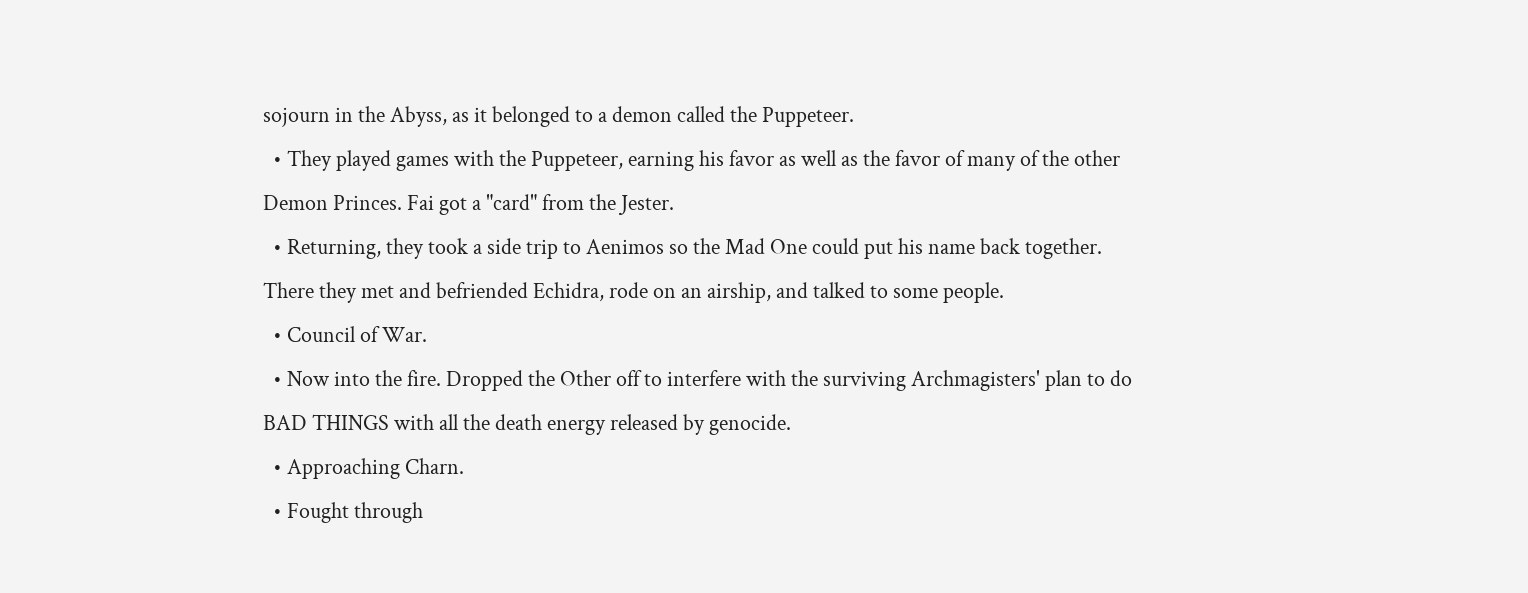sojourn in the Abyss, as it belonged to a demon called the Puppeteer.
  • They played games with the Puppeteer, earning his favor as well as the favor of many of the other Demon Princes. Fai got a "card" from the Jester.
  • Returning, they took a side trip to Aenimos so the Mad One could put his name back together. There they met and befriended Echidra, rode on an airship, and talked to some people.
  • Council of War.
  • Now into the fire. Dropped the Other off to interfere with the surviving Archmagisters' plan to do BAD THINGS with all the death energy released by genocide.
  • Approaching Charn.
  • Fought through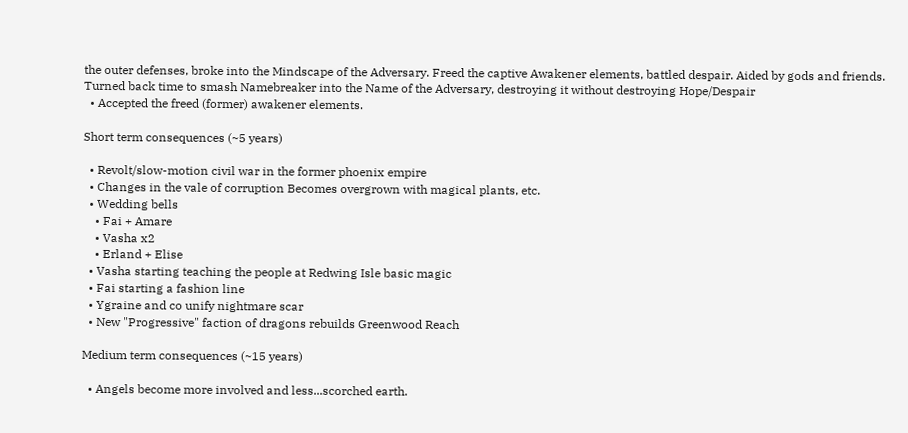the outer defenses, broke into the Mindscape of the Adversary. Freed the captive Awakener elements, battled despair. Aided by gods and friends. Turned back time to smash Namebreaker into the Name of the Adversary, destroying it without destroying Hope/Despair
  • Accepted the freed (former) awakener elements.

Short term consequences (~5 years)

  • Revolt/slow-motion civil war in the former phoenix empire
  • Changes in the vale of corruption Becomes overgrown with magical plants, etc.
  • Wedding bells
    • Fai + Amare
    • Vasha x2
    • Erland + Elise
  • Vasha starting teaching the people at Redwing Isle basic magic
  • Fai starting a fashion line
  • Ygraine and co unify nightmare scar
  • New "Progressive" faction of dragons rebuilds Greenwood Reach

Medium term consequences (~15 years)

  • Angels become more involved and less...scorched earth.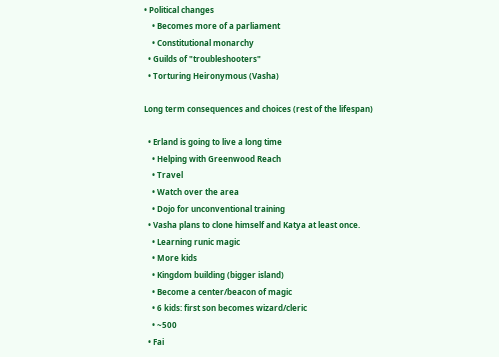• Political changes
    • Becomes more of a parliament
    • Constitutional monarchy
  • Guilds of "troubleshooters"
  • Torturing Heironymous (Vasha)

Long term consequences and choices (rest of the lifespan)

  • Erland is going to live a long time
    • Helping with Greenwood Reach
    • Travel
    • Watch over the area
    • Dojo for unconventional training
  • Vasha plans to clone himself and Katya at least once.
    • Learning runic magic
    • More kids
    • Kingdom building (bigger island)
    • Become a center/beacon of magic
    • 6 kids: first son becomes wizard/cleric
    • ~500
  • Fai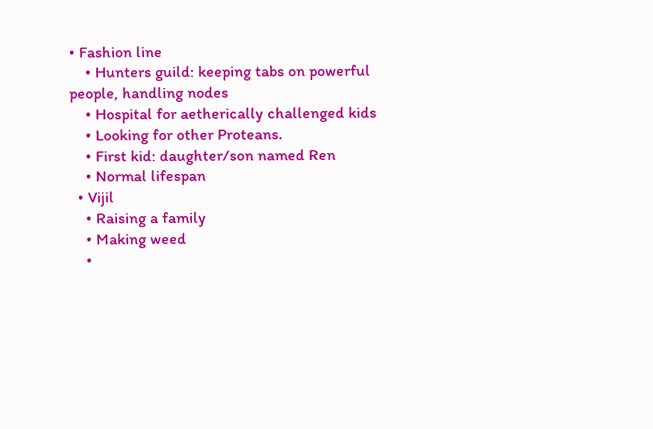• Fashion line
    • Hunters guild: keeping tabs on powerful people, handling nodes
    • Hospital for aetherically challenged kids
    • Looking for other Proteans.
    • First kid: daughter/son named Ren
    • Normal lifespan
  • Vijil
    • Raising a family
    • Making weed
    •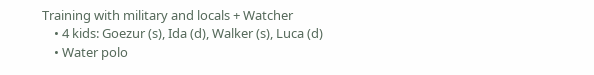Training with military and locals + Watcher
    • 4 kids: Goezur (s), Ida (d), Walker (s), Luca (d)
    • Water polo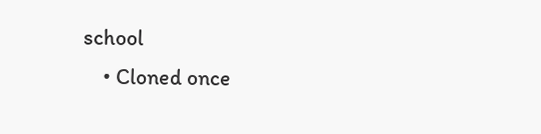school
    • Cloned once